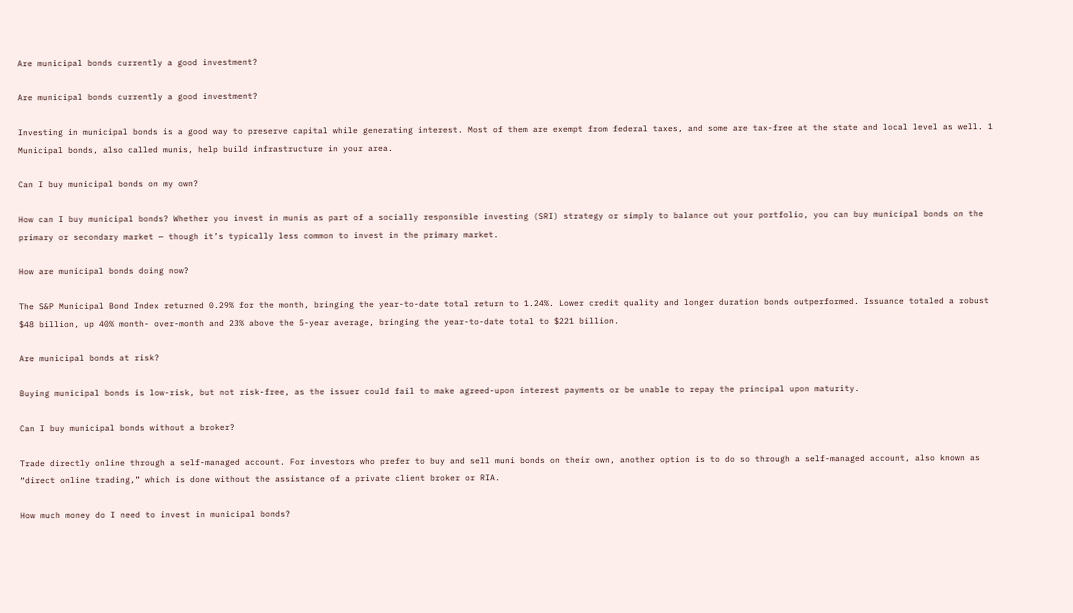Are municipal bonds currently a good investment?

Are municipal bonds currently a good investment?

Investing in municipal bonds is a good way to preserve capital while generating interest. Most of them are exempt from federal taxes, and some are tax-free at the state and local level as well. 1 Municipal bonds, also called munis, help build infrastructure in your area.

Can I buy municipal bonds on my own?

How can I buy municipal bonds? Whether you invest in munis as part of a socially responsible investing (SRI) strategy or simply to balance out your portfolio, you can buy municipal bonds on the primary or secondary market — though it’s typically less common to invest in the primary market.

How are municipal bonds doing now?

The S&P Municipal Bond Index returned 0.29% for the month, bringing the year-to-date total return to 1.24%. Lower credit quality and longer duration bonds outperformed. Issuance totaled a robust $48 billion, up 40% month- over-month and 23% above the 5-year average, bringing the year-to-date total to $221 billion.

Are municipal bonds at risk?

Buying municipal bonds is low-risk, but not risk-free, as the issuer could fail to make agreed-upon interest payments or be unable to repay the principal upon maturity.

Can I buy municipal bonds without a broker?

Trade directly online through a self-managed account. For investors who prefer to buy and sell muni bonds on their own, another option is to do so through a self-managed account, also known as “direct online trading,” which is done without the assistance of a private client broker or RIA.

How much money do I need to invest in municipal bonds?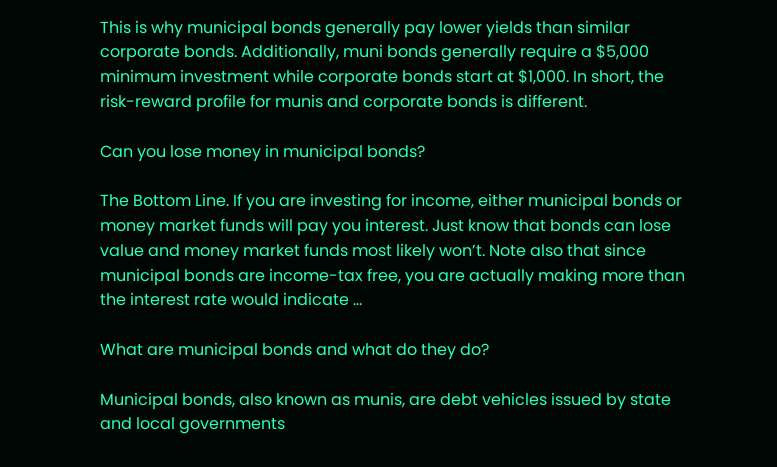This is why municipal bonds generally pay lower yields than similar corporate bonds. Additionally, muni bonds generally require a $5,000 minimum investment while corporate bonds start at $1,000. In short, the risk-reward profile for munis and corporate bonds is different.

Can you lose money in municipal bonds?

The Bottom Line. If you are investing for income, either municipal bonds or money market funds will pay you interest. Just know that bonds can lose value and money market funds most likely won’t. Note also that since municipal bonds are income-tax free, you are actually making more than the interest rate would indicate …

What are municipal bonds and what do they do?

Municipal bonds, also known as munis, are debt vehicles issued by state and local governments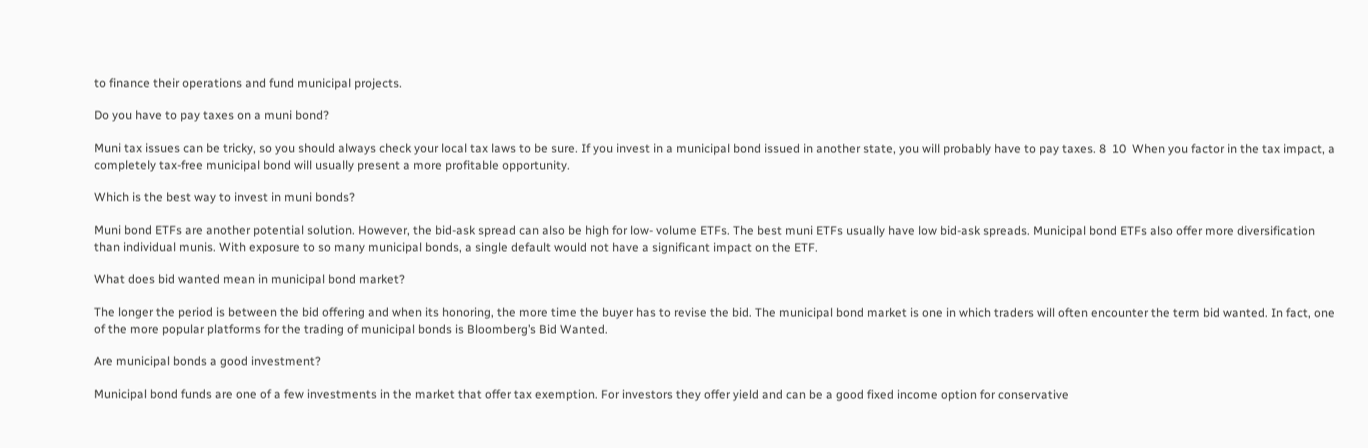to finance their operations and fund municipal projects.

Do you have to pay taxes on a muni bond?

Muni tax issues can be tricky, so you should always check your local tax laws to be sure. If you invest in a municipal bond issued in another state, you will probably have to pay taxes. 8  10  When you factor in the tax impact, a completely tax-free municipal bond will usually present a more profitable opportunity.

Which is the best way to invest in muni bonds?

Muni bond ETFs are another potential solution. However, the bid-ask spread can also be high for low- volume ETFs. The best muni ETFs usually have low bid-ask spreads. Municipal bond ETFs also offer more diversification than individual munis. With exposure to so many municipal bonds, a single default would not have a significant impact on the ETF.

What does bid wanted mean in municipal bond market?

The longer the period is between the bid offering and when its honoring, the more time the buyer has to revise the bid. The municipal bond market is one in which traders will often encounter the term bid wanted. In fact, one of the more popular platforms for the trading of municipal bonds is Bloomberg’s Bid Wanted.

Are municipal bonds a good investment?

Municipal bond funds are one of a few investments in the market that offer tax exemption. For investors they offer yield and can be a good fixed income option for conservative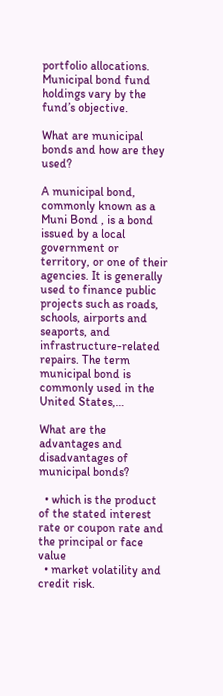portfolio allocations. Municipal bond fund holdings vary by the fund’s objective.

What are municipal bonds and how are they used?

A municipal bond, commonly known as a Muni Bond , is a bond issued by a local government or territory, or one of their agencies. It is generally used to finance public projects such as roads, schools, airports and seaports, and infrastructure-related repairs. The term municipal bond is commonly used in the United States,…

What are the advantages and disadvantages of municipal bonds?

  • which is the product of the stated interest rate or coupon rate and the principal or face value
  • market volatility and credit risk.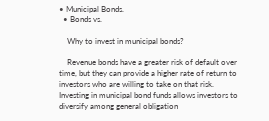• Municipal Bonds.
  • Bonds vs.

    Why to invest in municipal bonds?

    Revenue bonds have a greater risk of default over time, but they can provide a higher rate of return to investors who are willing to take on that risk. Investing in municipal bond funds allows investors to diversify among general obligation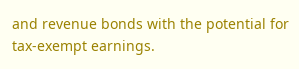and revenue bonds with the potential for tax-exempt earnings.